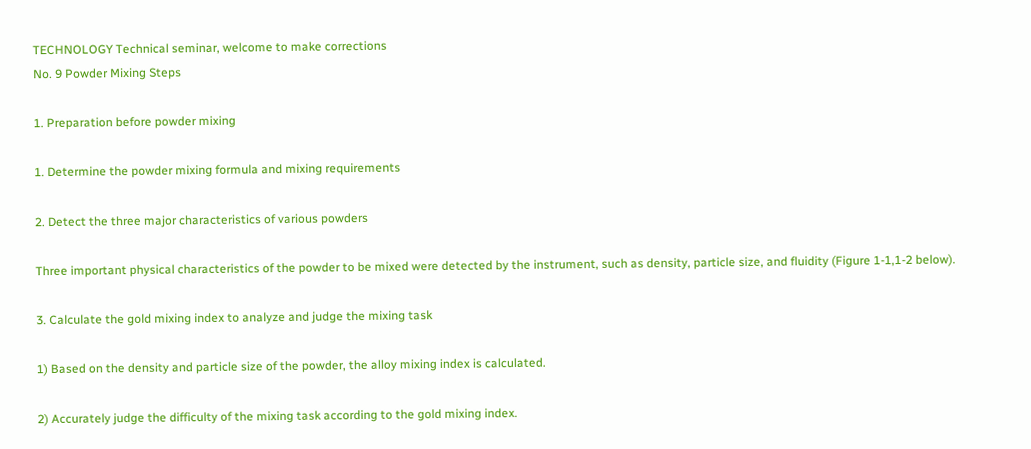TECHNOLOGY Technical seminar, welcome to make corrections
No. 9 Powder Mixing Steps

1. Preparation before powder mixing

1. Determine the powder mixing formula and mixing requirements

2. Detect the three major characteristics of various powders

Three important physical characteristics of the powder to be mixed were detected by the instrument, such as density, particle size, and fluidity (Figure 1-1,1-2 below).

3. Calculate the gold mixing index to analyze and judge the mixing task

1) Based on the density and particle size of the powder, the alloy mixing index is calculated.

2) Accurately judge the difficulty of the mixing task according to the gold mixing index.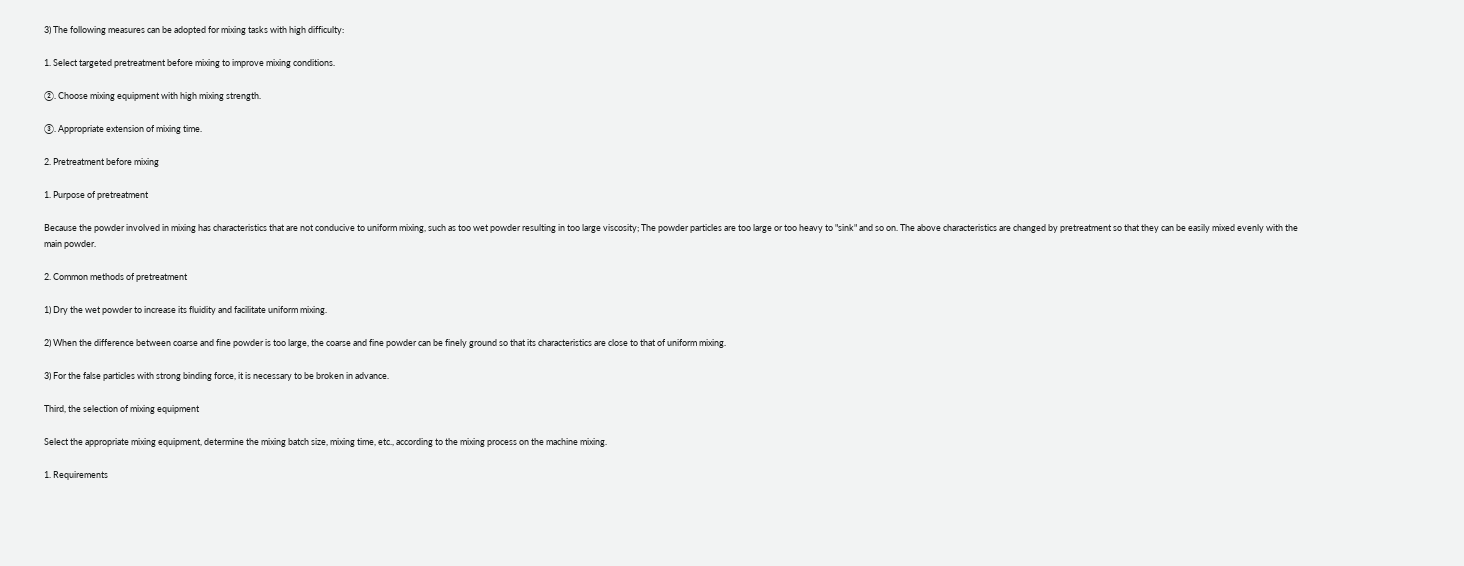3) The following measures can be adopted for mixing tasks with high difficulty:

1. Select targeted pretreatment before mixing to improve mixing conditions.

②. Choose mixing equipment with high mixing strength.

③. Appropriate extension of mixing time.

2. Pretreatment before mixing

1. Purpose of pretreatment

Because the powder involved in mixing has characteristics that are not conducive to uniform mixing, such as too wet powder resulting in too large viscosity; The powder particles are too large or too heavy to "sink" and so on. The above characteristics are changed by pretreatment so that they can be easily mixed evenly with the main powder.

2. Common methods of pretreatment

1) Dry the wet powder to increase its fluidity and facilitate uniform mixing.

2) When the difference between coarse and fine powder is too large, the coarse and fine powder can be finely ground so that its characteristics are close to that of uniform mixing.

3) For the false particles with strong binding force, it is necessary to be broken in advance.

Third, the selection of mixing equipment

Select the appropriate mixing equipment, determine the mixing batch size, mixing time, etc., according to the mixing process on the machine mixing.

1. Requirements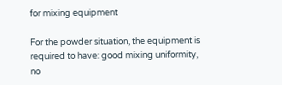for mixing equipment

For the powder situation, the equipment is required to have: good mixing uniformity, no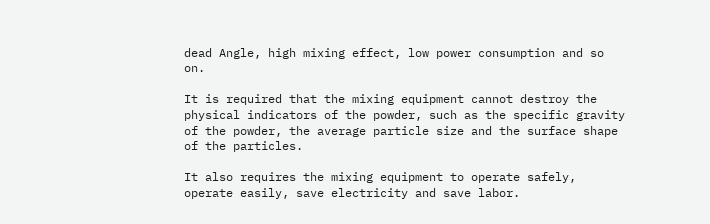dead Angle, high mixing effect, low power consumption and so on.

It is required that the mixing equipment cannot destroy the physical indicators of the powder, such as the specific gravity of the powder, the average particle size and the surface shape of the particles.

It also requires the mixing equipment to operate safely, operate easily, save electricity and save labor.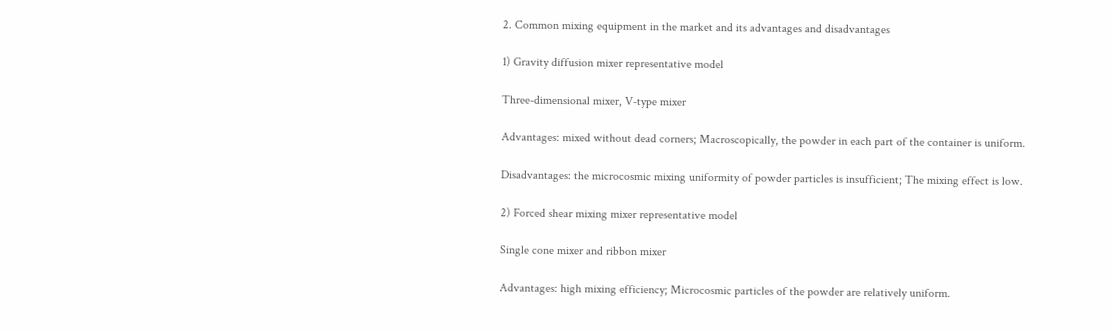2. Common mixing equipment in the market and its advantages and disadvantages

1) Gravity diffusion mixer representative model

Three-dimensional mixer, V-type mixer

Advantages: mixed without dead corners; Macroscopically, the powder in each part of the container is uniform.

Disadvantages: the microcosmic mixing uniformity of powder particles is insufficient; The mixing effect is low.

2) Forced shear mixing mixer representative model

Single cone mixer and ribbon mixer

Advantages: high mixing efficiency; Microcosmic particles of the powder are relatively uniform.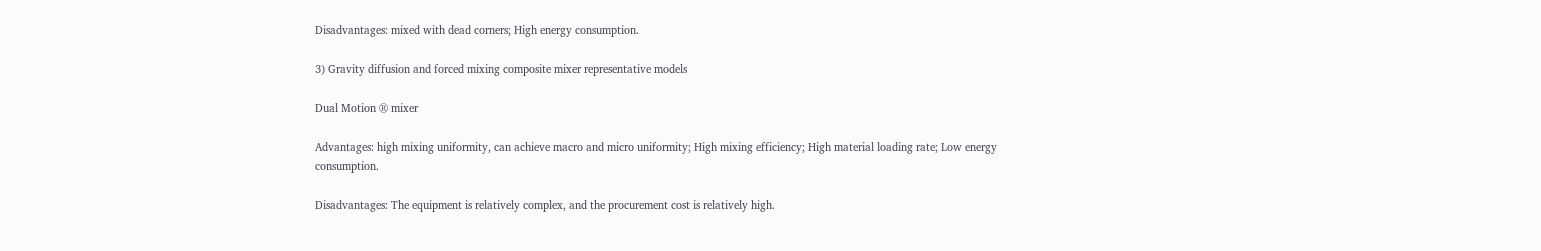Disadvantages: mixed with dead corners; High energy consumption.

3) Gravity diffusion and forced mixing composite mixer representative models

Dual Motion ® mixer

Advantages: high mixing uniformity, can achieve macro and micro uniformity; High mixing efficiency; High material loading rate; Low energy consumption.

Disadvantages: The equipment is relatively complex, and the procurement cost is relatively high.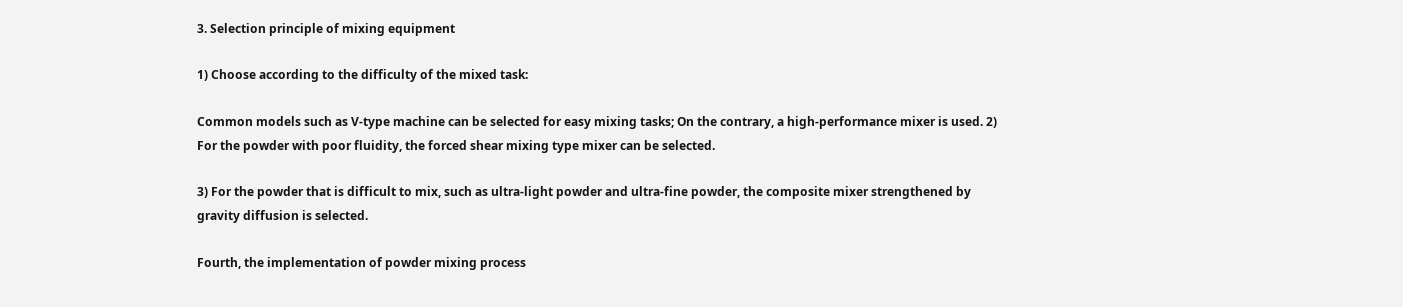3. Selection principle of mixing equipment

1) Choose according to the difficulty of the mixed task:

Common models such as V-type machine can be selected for easy mixing tasks; On the contrary, a high-performance mixer is used. 2) For the powder with poor fluidity, the forced shear mixing type mixer can be selected.

3) For the powder that is difficult to mix, such as ultra-light powder and ultra-fine powder, the composite mixer strengthened by gravity diffusion is selected.

Fourth, the implementation of powder mixing process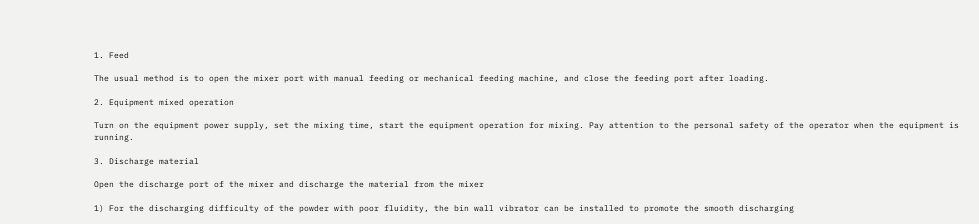1. Feed

The usual method is to open the mixer port with manual feeding or mechanical feeding machine, and close the feeding port after loading.

2. Equipment mixed operation

Turn on the equipment power supply, set the mixing time, start the equipment operation for mixing. Pay attention to the personal safety of the operator when the equipment is running.

3. Discharge material

Open the discharge port of the mixer and discharge the material from the mixer

1) For the discharging difficulty of the powder with poor fluidity, the bin wall vibrator can be installed to promote the smooth discharging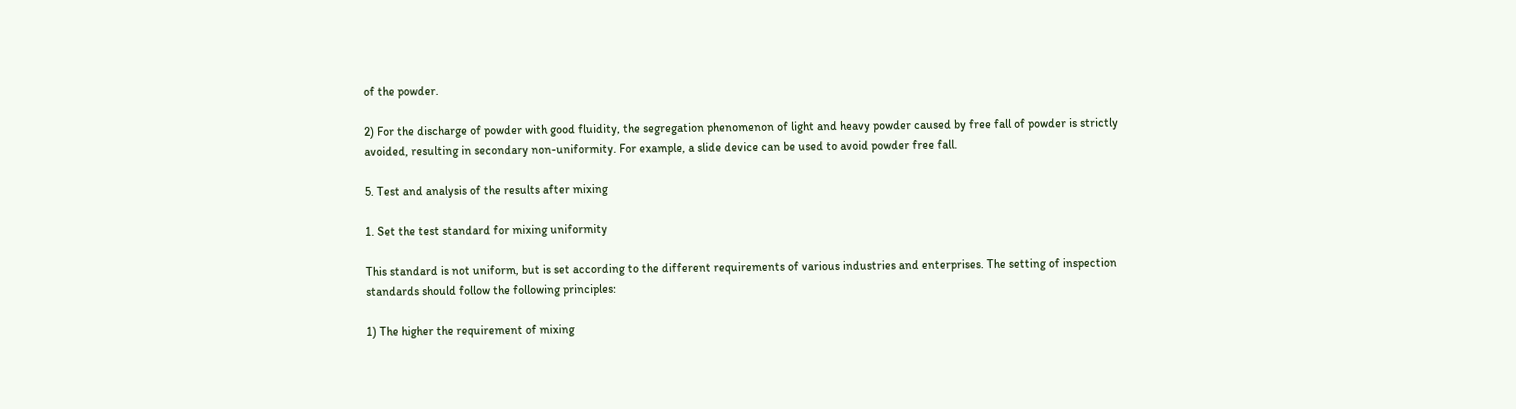of the powder.

2) For the discharge of powder with good fluidity, the segregation phenomenon of light and heavy powder caused by free fall of powder is strictly avoided, resulting in secondary non-uniformity. For example, a slide device can be used to avoid powder free fall.

5. Test and analysis of the results after mixing

1. Set the test standard for mixing uniformity

This standard is not uniform, but is set according to the different requirements of various industries and enterprises. The setting of inspection standards should follow the following principles:

1) The higher the requirement of mixing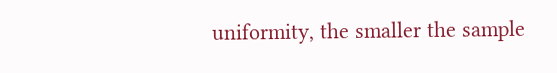uniformity, the smaller the sample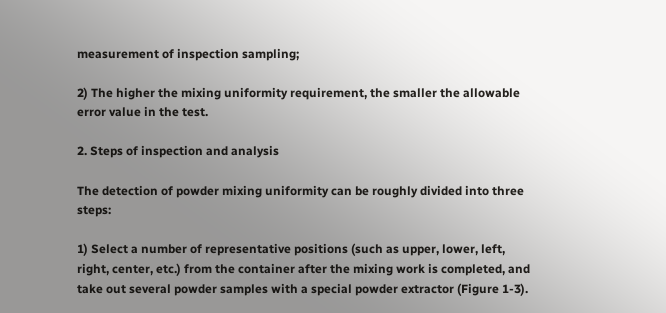measurement of inspection sampling;

2) The higher the mixing uniformity requirement, the smaller the allowable error value in the test.

2. Steps of inspection and analysis

The detection of powder mixing uniformity can be roughly divided into three steps:

1) Select a number of representative positions (such as upper, lower, left, right, center, etc.) from the container after the mixing work is completed, and take out several powder samples with a special powder extractor (Figure 1-3).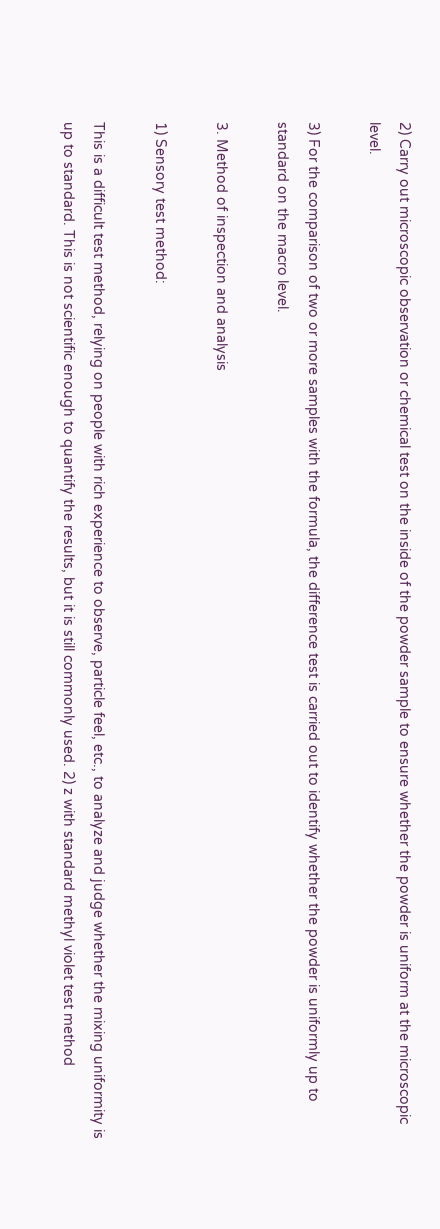2) Carry out microscopic observation or chemical test on the inside of the powder sample to ensure whether the powder is uniform at the microscopic level.

3) For the comparison of two or more samples with the formula, the difference test is carried out to identify whether the powder is uniformly up to standard on the macro level.

3. Method of inspection and analysis

1) Sensory test method:

This is a difficult test method, relying on people with rich experience to observe, particle feel, etc., to analyze and judge whether the mixing uniformity is up to standard. This is not scientific enough to quantify the results, but it is still commonly used. 2) z with standard methyl violet test method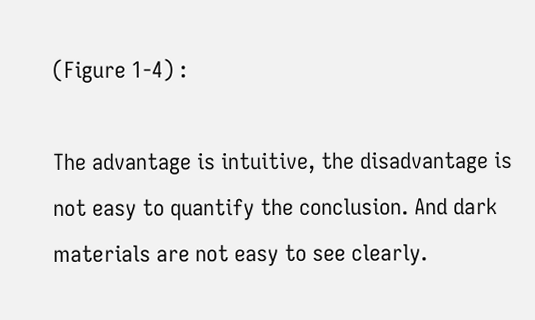(Figure 1-4) :

The advantage is intuitive, the disadvantage is not easy to quantify the conclusion. And dark materials are not easy to see clearly.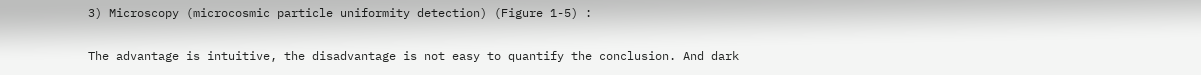3) Microscopy (microcosmic particle uniformity detection) (Figure 1-5) :

The advantage is intuitive, the disadvantage is not easy to quantify the conclusion. And dark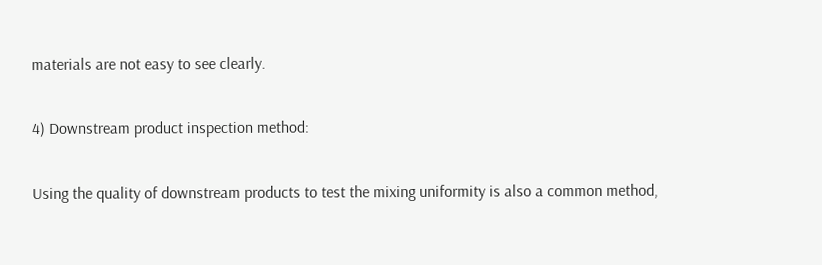materials are not easy to see clearly.

4) Downstream product inspection method:

Using the quality of downstream products to test the mixing uniformity is also a common method,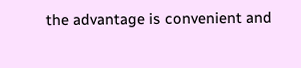the advantage is convenient and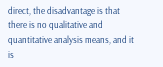direct, the disadvantage is that there is no qualitative and quantitative analysis means, and it is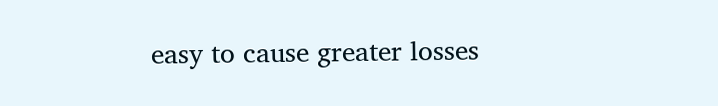easy to cause greater losses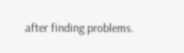after finding problems.